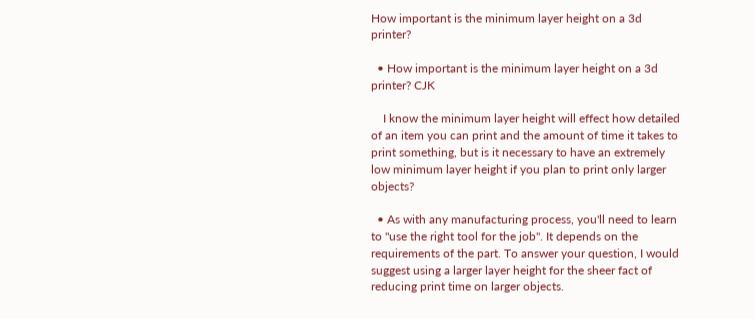How important is the minimum layer height on a 3d printer?

  • How important is the minimum layer height on a 3d printer? CJK

    I know the minimum layer height will effect how detailed of an item you can print and the amount of time it takes to print something, but is it necessary to have an extremely low minimum layer height if you plan to print only larger objects?

  • As with any manufacturing process, you'll need to learn to "use the right tool for the job". It depends on the requirements of the part. To answer your question, I would suggest using a larger layer height for the sheer fact of reducing print time on larger objects.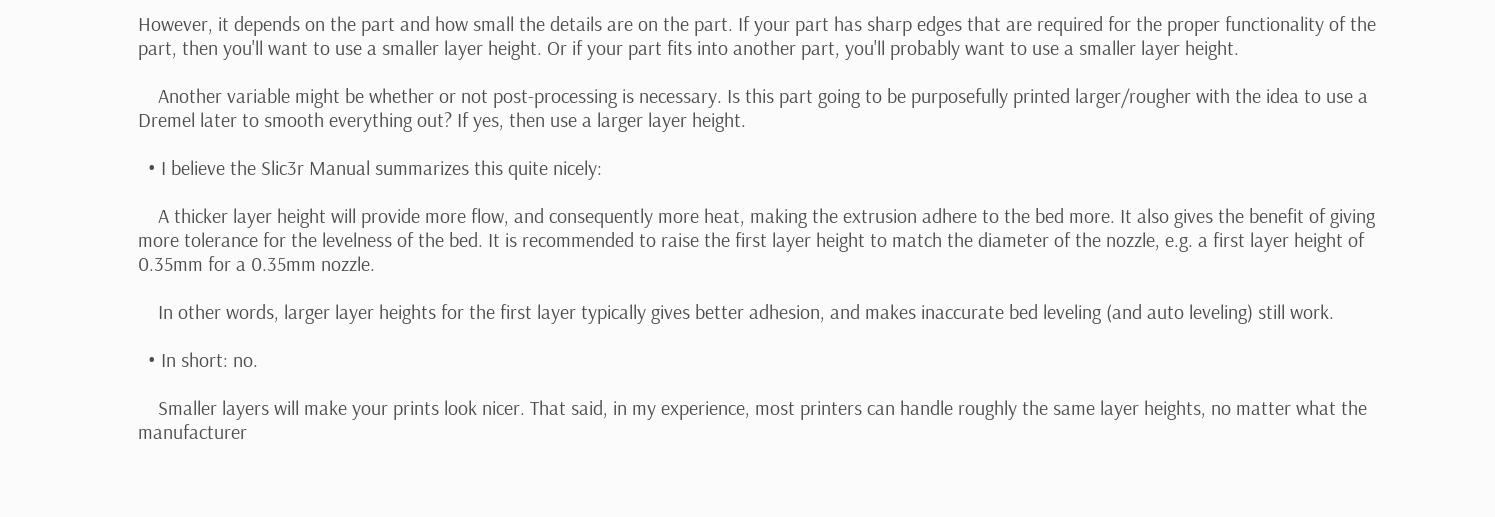However, it depends on the part and how small the details are on the part. If your part has sharp edges that are required for the proper functionality of the part, then you'll want to use a smaller layer height. Or if your part fits into another part, you'll probably want to use a smaller layer height.

    Another variable might be whether or not post-processing is necessary. Is this part going to be purposefully printed larger/rougher with the idea to use a Dremel later to smooth everything out? If yes, then use a larger layer height.

  • I believe the Slic3r Manual summarizes this quite nicely:

    A thicker layer height will provide more flow, and consequently more heat, making the extrusion adhere to the bed more. It also gives the benefit of giving more tolerance for the levelness of the bed. It is recommended to raise the first layer height to match the diameter of the nozzle, e.g. a first layer height of 0.35mm for a 0.35mm nozzle.

    In other words, larger layer heights for the first layer typically gives better adhesion, and makes inaccurate bed leveling (and auto leveling) still work.

  • In short: no.

    Smaller layers will make your prints look nicer. That said, in my experience, most printers can handle roughly the same layer heights, no matter what the manufacturer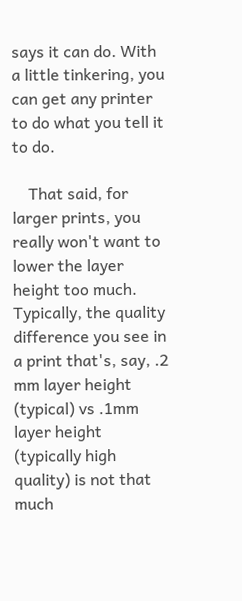says it can do. With a little tinkering, you can get any printer to do what you tell it to do.

    That said, for larger prints, you really won't want to lower the layer height too much. Typically, the quality difference you see in a print that's, say, .2 mm layer height (typical) vs .1mm layer height (typically high quality) is not that much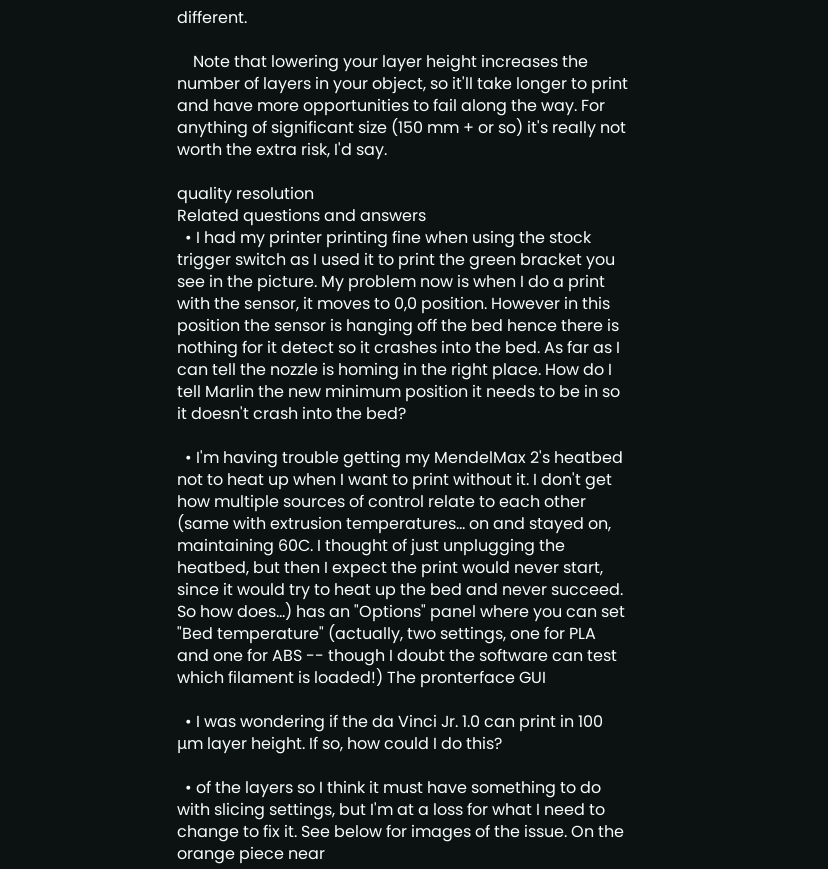different.

    Note that lowering your layer height increases the number of layers in your object, so it'll take longer to print and have more opportunities to fail along the way. For anything of significant size (150 mm + or so) it's really not worth the extra risk, I'd say.

quality resolution
Related questions and answers
  • I had my printer printing fine when using the stock trigger switch as I used it to print the green bracket you see in the picture. My problem now is when I do a print with the sensor, it moves to 0,0 position. However in this position the sensor is hanging off the bed hence there is nothing for it detect so it crashes into the bed. As far as I can tell the nozzle is homing in the right place. How do I tell Marlin the new minimum position it needs to be in so it doesn't crash into the bed?

  • I'm having trouble getting my MendelMax 2's heatbed not to heat up when I want to print without it. I don't get how multiple sources of control relate to each other (same with extrusion temperatures... on and stayed on, maintaining 60C. I thought of just unplugging the heatbed, but then I expect the print would never start, since it would try to heat up the bed and never succeed. So how does...) has an "Options" panel where you can set "Bed temperature" (actually, two settings, one for PLA and one for ABS -- though I doubt the software can test which filament is loaded!) The pronterface GUI

  • I was wondering if the da Vinci Jr. 1.0 can print in 100 μm layer height. If so, how could I do this?

  • of the layers so I think it must have something to do with slicing settings, but I'm at a loss for what I need to change to fix it. See below for images of the issue. On the orange piece near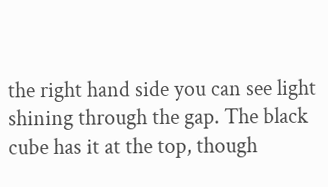the right hand side you can see light shining through the gap. The black cube has it at the top, though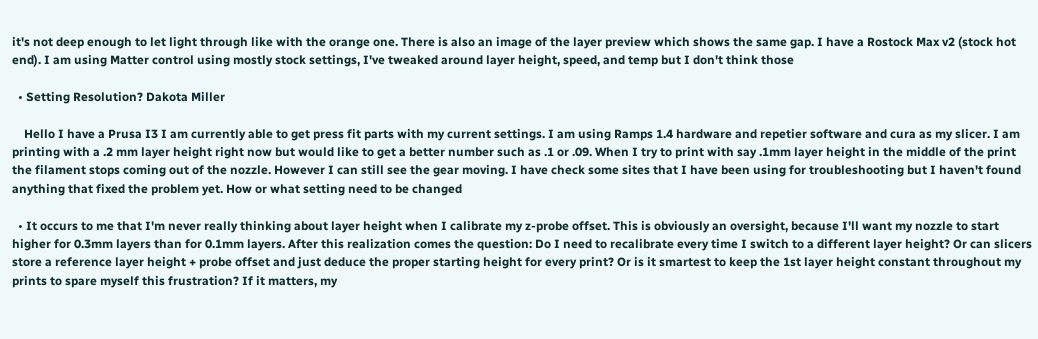it's not deep enough to let light through like with the orange one. There is also an image of the layer preview which shows the same gap. I have a Rostock Max v2 (stock hot end). I am using Matter control using mostly stock settings, I've tweaked around layer height, speed, and temp but I don't think those

  • Setting Resolution? Dakota Miller

    Hello I have a Prusa I3 I am currently able to get press fit parts with my current settings. I am using Ramps 1.4 hardware and repetier software and cura as my slicer. I am printing with a .2 mm layer height right now but would like to get a better number such as .1 or .09. When I try to print with say .1mm layer height in the middle of the print the filament stops coming out of the nozzle. However I can still see the gear moving. I have check some sites that I have been using for troubleshooting but I haven't found anything that fixed the problem yet. How or what setting need to be changed

  • It occurs to me that I'm never really thinking about layer height when I calibrate my z-probe offset. This is obviously an oversight, because I'll want my nozzle to start higher for 0.3mm layers than for 0.1mm layers. After this realization comes the question: Do I need to recalibrate every time I switch to a different layer height? Or can slicers store a reference layer height + probe offset and just deduce the proper starting height for every print? Or is it smartest to keep the 1st layer height constant throughout my prints to spare myself this frustration? If it matters, my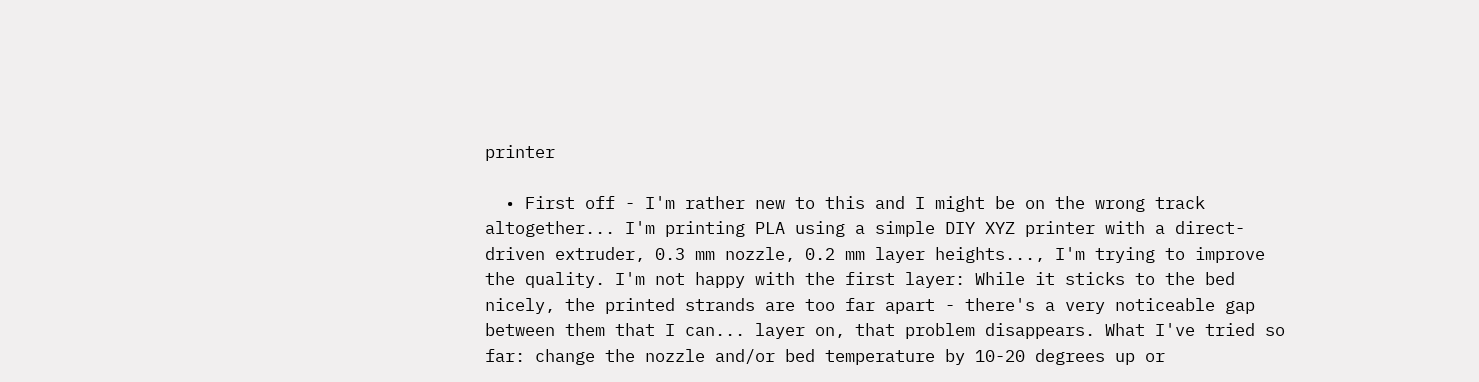printer

  • First off - I'm rather new to this and I might be on the wrong track altogether... I'm printing PLA using a simple DIY XYZ printer with a direct-driven extruder, 0.3 mm nozzle, 0.2 mm layer heights..., I'm trying to improve the quality. I'm not happy with the first layer: While it sticks to the bed nicely, the printed strands are too far apart - there's a very noticeable gap between them that I can... layer on, that problem disappears. What I've tried so far: change the nozzle and/or bed temperature by 10-20 degrees up or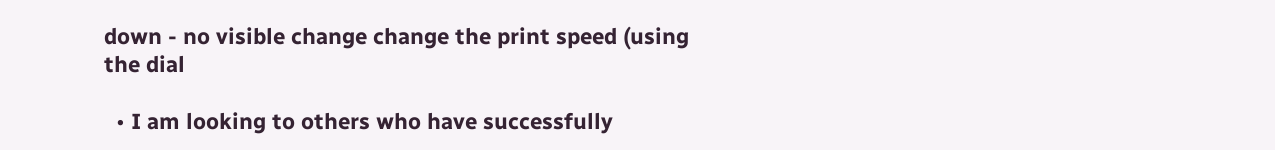down - no visible change change the print speed (using the dial

  • I am looking to others who have successfully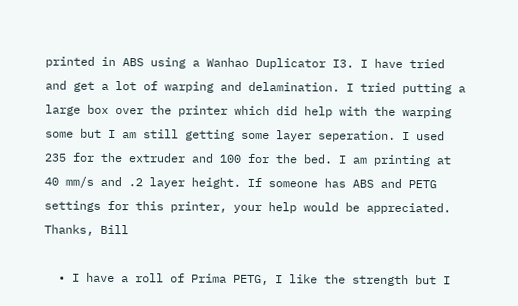printed in ABS using a Wanhao Duplicator I3. I have tried and get a lot of warping and delamination. I tried putting a large box over the printer which did help with the warping some but I am still getting some layer seperation. I used 235 for the extruder and 100 for the bed. I am printing at 40 mm/s and .2 layer height. If someone has ABS and PETG settings for this printer, your help would be appreciated. Thanks, Bill

  • I have a roll of Prima PETG, I like the strength but I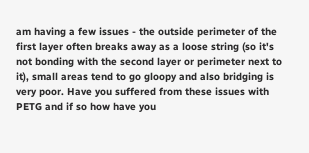am having a few issues - the outside perimeter of the first layer often breaks away as a loose string (so it's not bonding with the second layer or perimeter next to it), small areas tend to go gloopy and also bridging is very poor. Have you suffered from these issues with PETG and if so how have you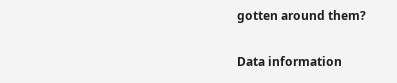gotten around them?

Data information